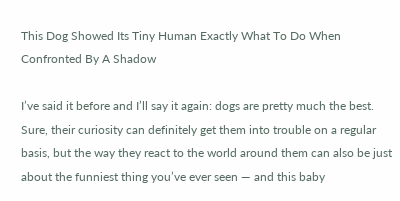This Dog Showed Its Tiny Human Exactly What To Do When Confronted By A Shadow

I’ve said it before and I’ll say it again: dogs are pretty much the best. Sure, their curiosity can definitely get them into trouble on a regular basis, but the way they react to the world around them can also be just about the funniest thing you’ve ever seen — and this baby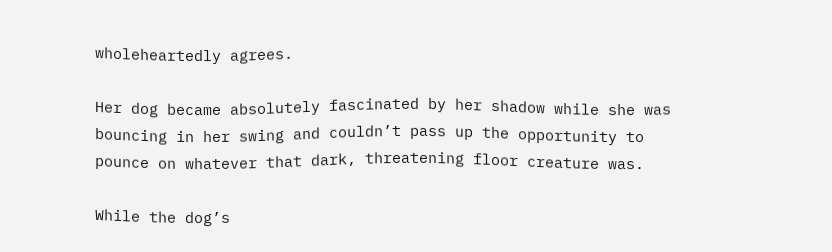wholeheartedly agrees.

Her dog became absolutely fascinated by her shadow while she was bouncing in her swing and couldn’t pass up the opportunity to pounce on whatever that dark, threatening floor creature was.

While the dog’s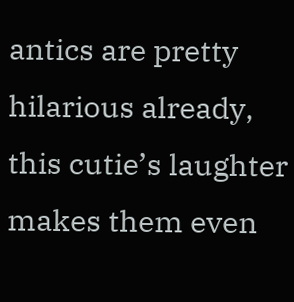antics are pretty hilarious already, this cutie’s laughter makes them even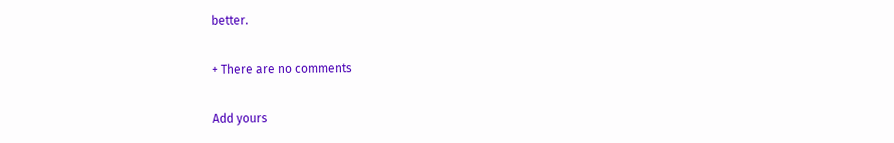better.

+ There are no comments

Add yours